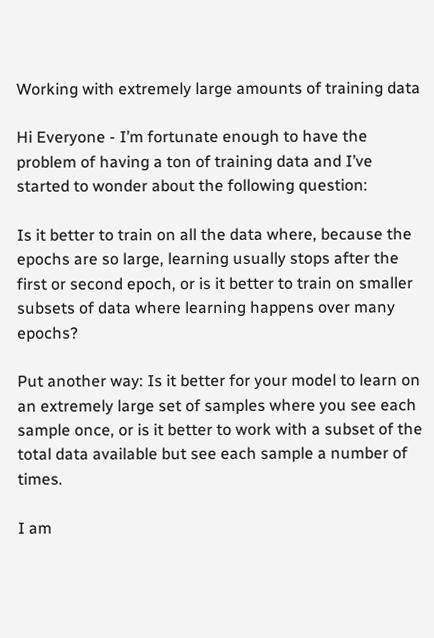Working with extremely large amounts of training data

Hi Everyone - I’m fortunate enough to have the problem of having a ton of training data and I’ve started to wonder about the following question:

Is it better to train on all the data where, because the epochs are so large, learning usually stops after the first or second epoch, or is it better to train on smaller subsets of data where learning happens over many epochs?

Put another way: Is it better for your model to learn on an extremely large set of samples where you see each sample once, or is it better to work with a subset of the total data available but see each sample a number of times.

I am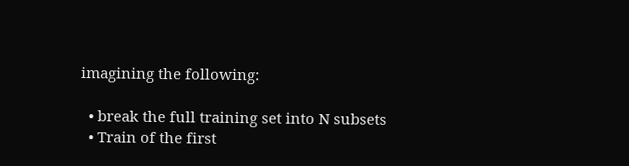imagining the following:

  • break the full training set into N subsets
  • Train of the first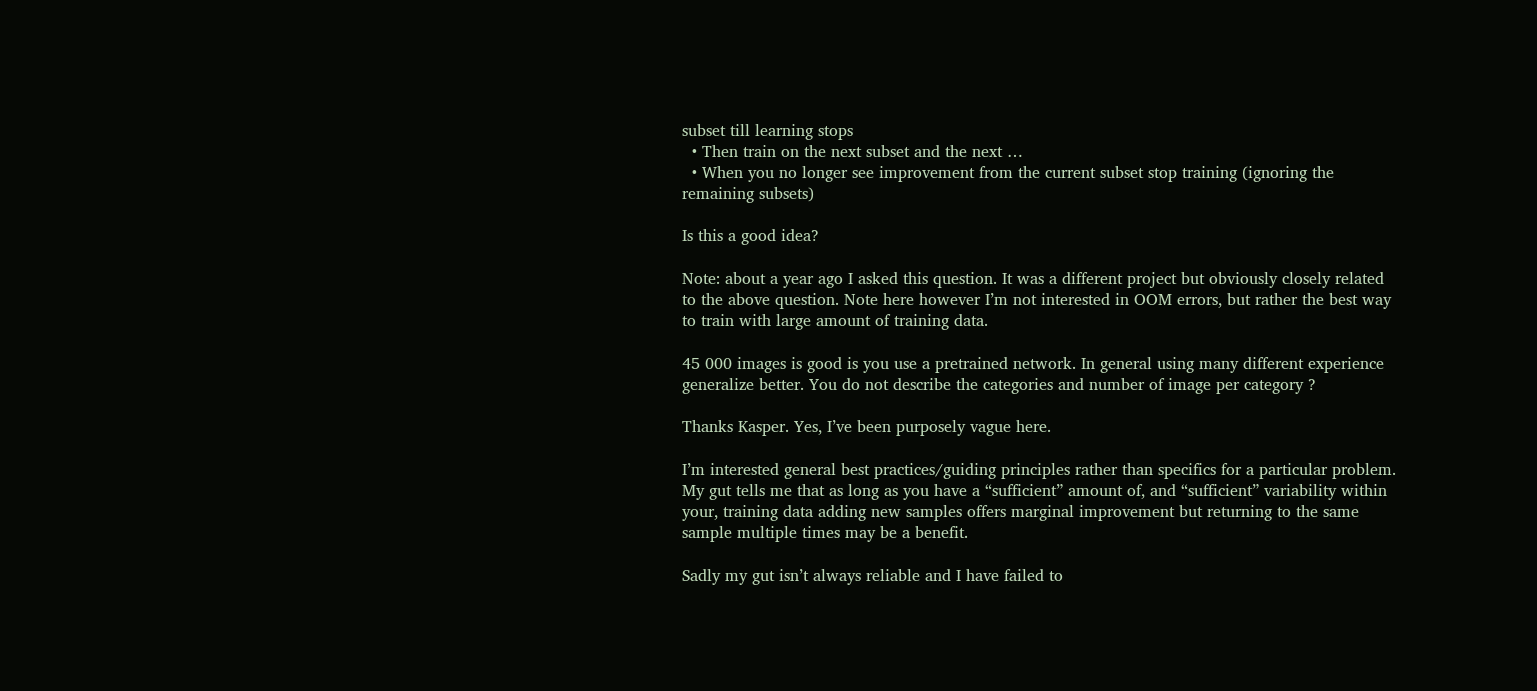subset till learning stops
  • Then train on the next subset and the next …
  • When you no longer see improvement from the current subset stop training (ignoring the remaining subsets)

Is this a good idea?

Note: about a year ago I asked this question. It was a different project but obviously closely related to the above question. Note here however I’m not interested in OOM errors, but rather the best way to train with large amount of training data.

45 000 images is good is you use a pretrained network. In general using many different experience generalize better. You do not describe the categories and number of image per category ?

Thanks Kasper. Yes, I’ve been purposely vague here.

I’m interested general best practices/guiding principles rather than specifics for a particular problem. My gut tells me that as long as you have a “sufficient” amount of, and “sufficient” variability within your, training data adding new samples offers marginal improvement but returning to the same sample multiple times may be a benefit.

Sadly my gut isn’t always reliable and I have failed to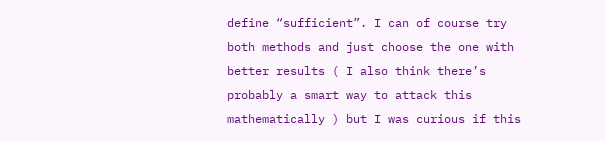define “sufficient”. I can of course try both methods and just choose the one with better results ( I also think there’s probably a smart way to attack this mathematically ) but I was curious if this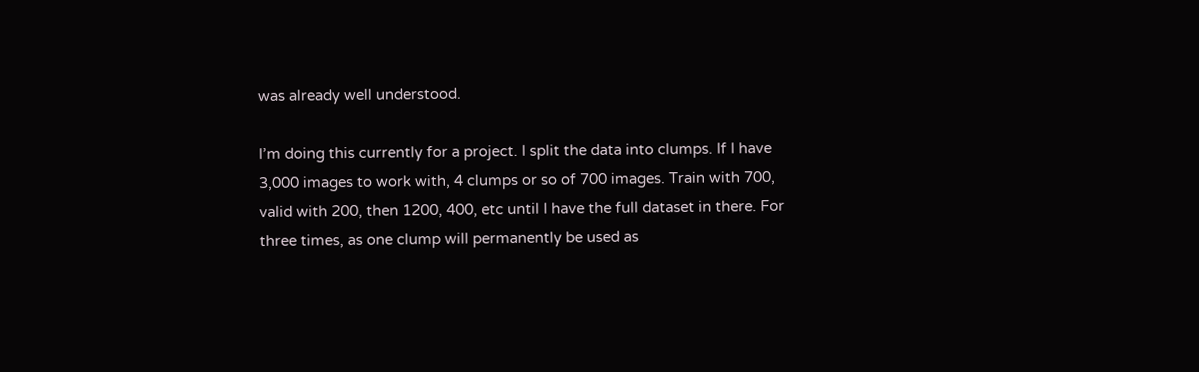was already well understood.

I’m doing this currently for a project. I split the data into clumps. If I have 3,000 images to work with, 4 clumps or so of 700 images. Train with 700, valid with 200, then 1200, 400, etc until I have the full dataset in there. For three times, as one clump will permanently be used as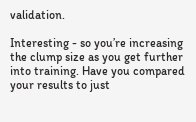validation.

Interesting - so you’re increasing the clump size as you get further into training. Have you compared your results to just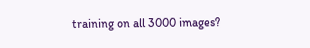training on all 3000 images?